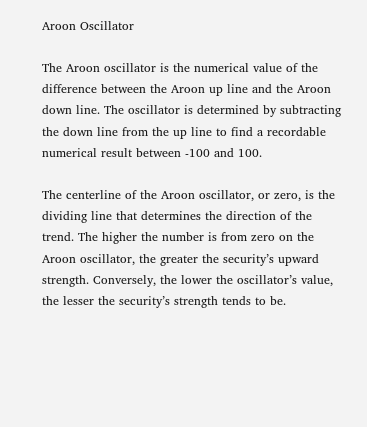Aroon Oscillator

The Aroon oscillator is the numerical value of the difference between the Aroon up line and the Aroon down line. The oscillator is determined by subtracting the down line from the up line to find a recordable numerical result between -100 and 100.

The centerline of the Aroon oscillator, or zero, is the dividing line that determines the direction of the trend. The higher the number is from zero on the Aroon oscillator, the greater the security’s upward strength. Conversely, the lower the oscillator’s value, the lesser the security’s strength tends to be.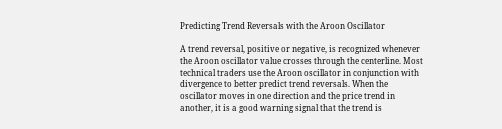Predicting Trend Reversals with the Aroon Oscillator

A trend reversal, positive or negative, is recognized whenever the Aroon oscillator value crosses through the centerline. Most technical traders use the Aroon oscillator in conjunction with divergence to better predict trend reversals. When the oscillator moves in one direction and the price trend in another, it is a good warning signal that the trend is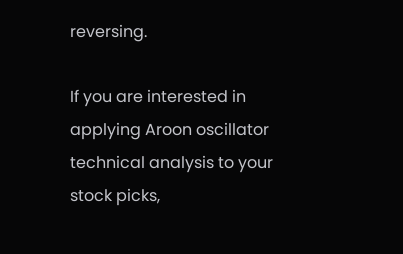reversing.

If you are interested in applying Aroon oscillator technical analysis to your stock picks,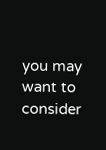you may want to consider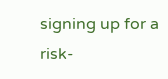signing up for a risk-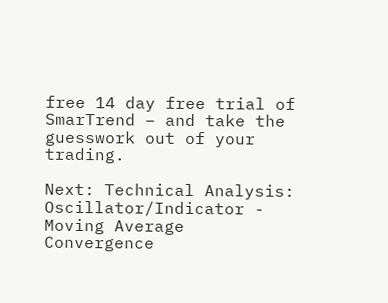free 14 day free trial of SmarTrend – and take the guesswork out of your trading.

Next: Technical Analysis: Oscillator/Indicator - Moving Average Convergence